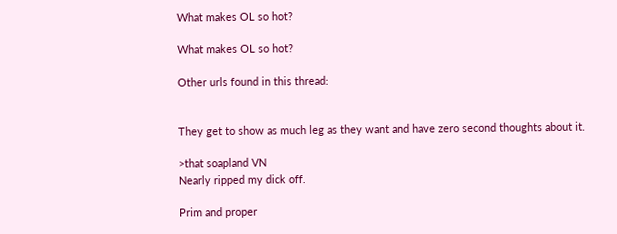What makes OL so hot?

What makes OL so hot?

Other urls found in this thread:


They get to show as much leg as they want and have zero second thoughts about it.

>that soapland VN
Nearly ripped my dick off.

Prim and proper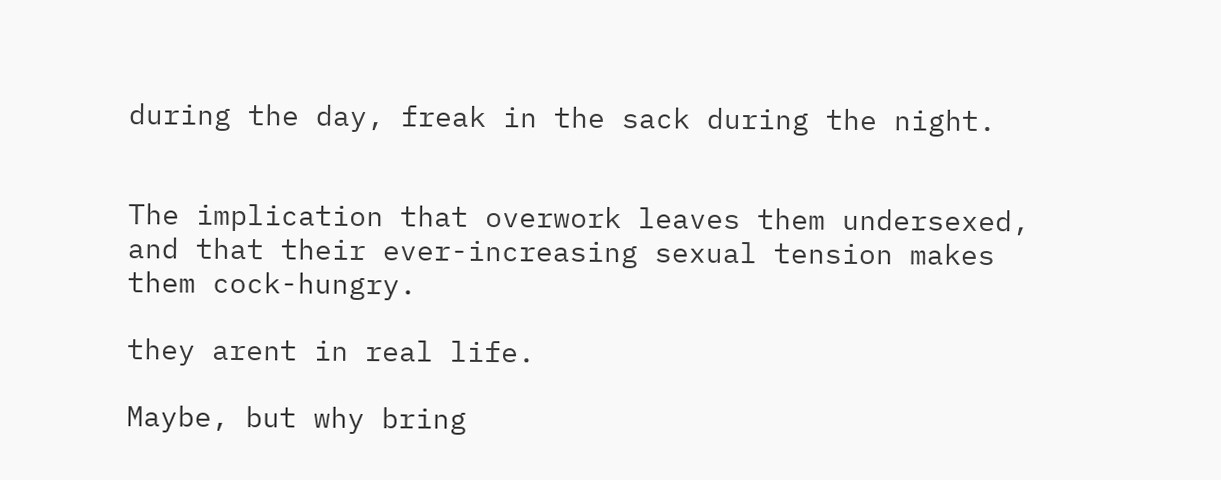during the day, freak in the sack during the night.


The implication that overwork leaves them undersexed, and that their ever-increasing sexual tension makes them cock-hungry.

they arent in real life.

Maybe, but why bring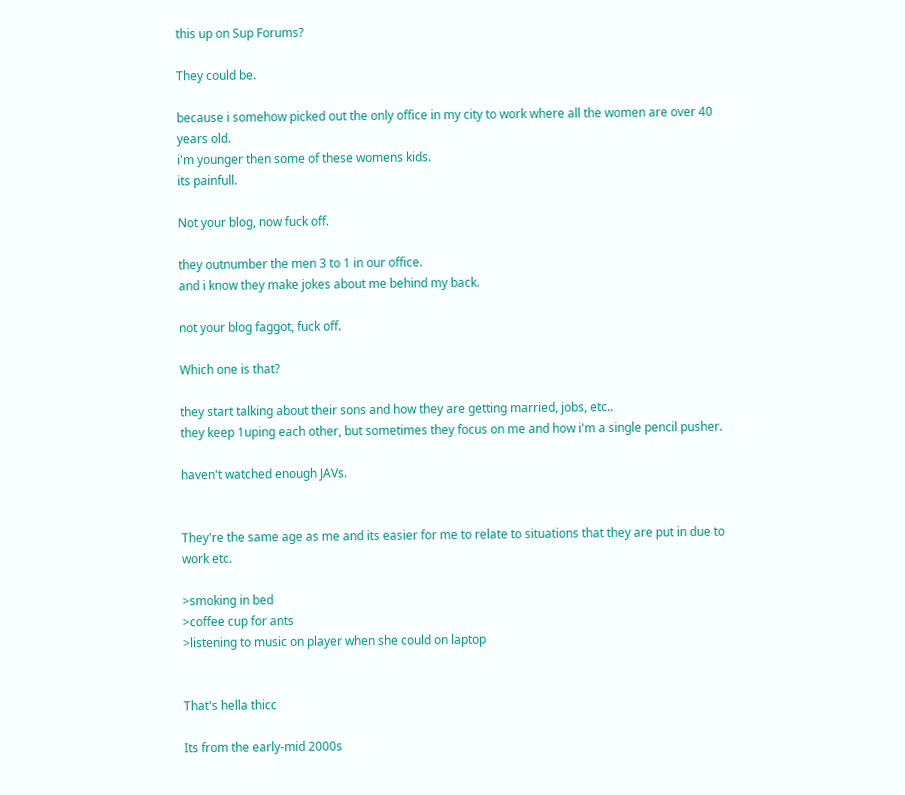this up on Sup Forums?

They could be.

because i somehow picked out the only office in my city to work where all the women are over 40 years old.
i'm younger then some of these womens kids.
its painfull.

Not your blog, now fuck off.

they outnumber the men 3 to 1 in our office.
and i know they make jokes about me behind my back.

not your blog faggot, fuck off.

Which one is that?

they start talking about their sons and how they are getting married, jobs, etc..
they keep 1uping each other, but sometimes they focus on me and how i'm a single pencil pusher.

haven't watched enough JAVs.


They're the same age as me and its easier for me to relate to situations that they are put in due to work etc.

>smoking in bed
>coffee cup for ants
>listening to music on player when she could on laptop


That's hella thicc

Its from the early-mid 2000s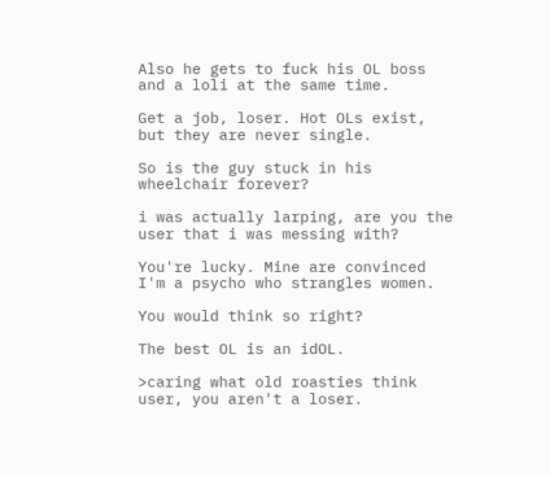Also he gets to fuck his OL boss and a loli at the same time.

Get a job, loser. Hot OLs exist, but they are never single.

So is the guy stuck in his wheelchair forever?

i was actually larping, are you the user that i was messing with?

You're lucky. Mine are convinced I'm a psycho who strangles women.

You would think so right?

The best OL is an idOL.

>caring what old roasties think
user, you aren't a loser.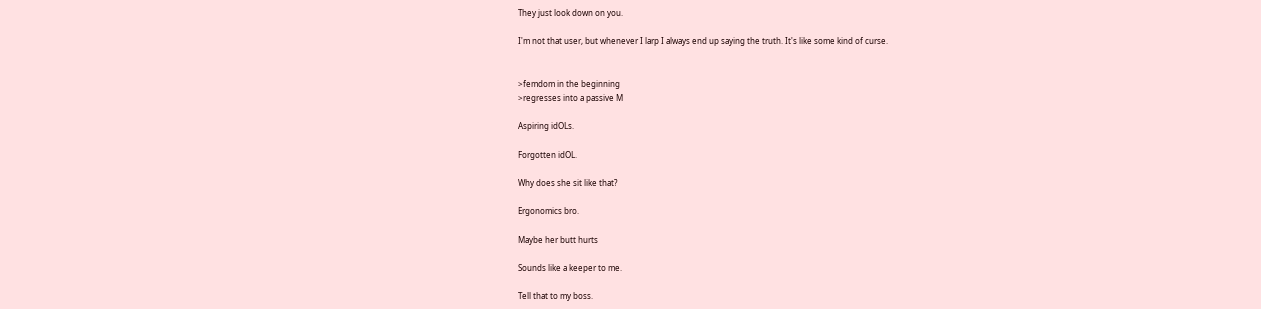They just look down on you.

I'm not that user, but whenever I larp I always end up saying the truth. It's like some kind of curse.


>femdom in the beginning
>regresses into a passive M

Aspiring idOLs.

Forgotten idOL.

Why does she sit like that?

Ergonomics bro.

Maybe her butt hurts

Sounds like a keeper to me.

Tell that to my boss.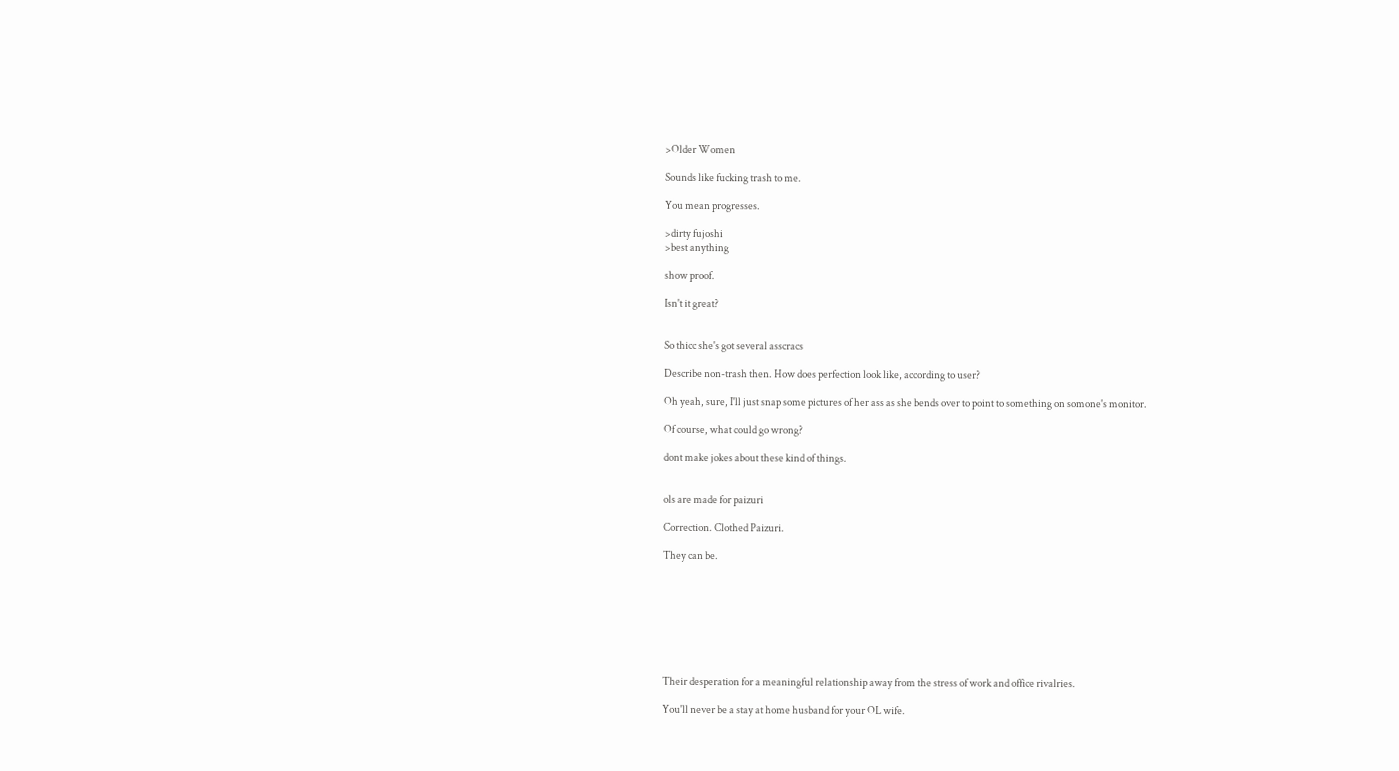>Older Women

Sounds like fucking trash to me.

You mean progresses.

>dirty fujoshi
>best anything

show proof.

Isn't it great?


So thicc she's got several asscracs

Describe non-trash then. How does perfection look like, according to user?

Oh yeah, sure, I'll just snap some pictures of her ass as she bends over to point to something on somone's monitor.

Of course, what could go wrong?

dont make jokes about these kind of things.


ols are made for paizuri

Correction. Clothed Paizuri.

They can be.








Their desperation for a meaningful relationship away from the stress of work and office rivalries.

You'll never be a stay at home husband for your OL wife.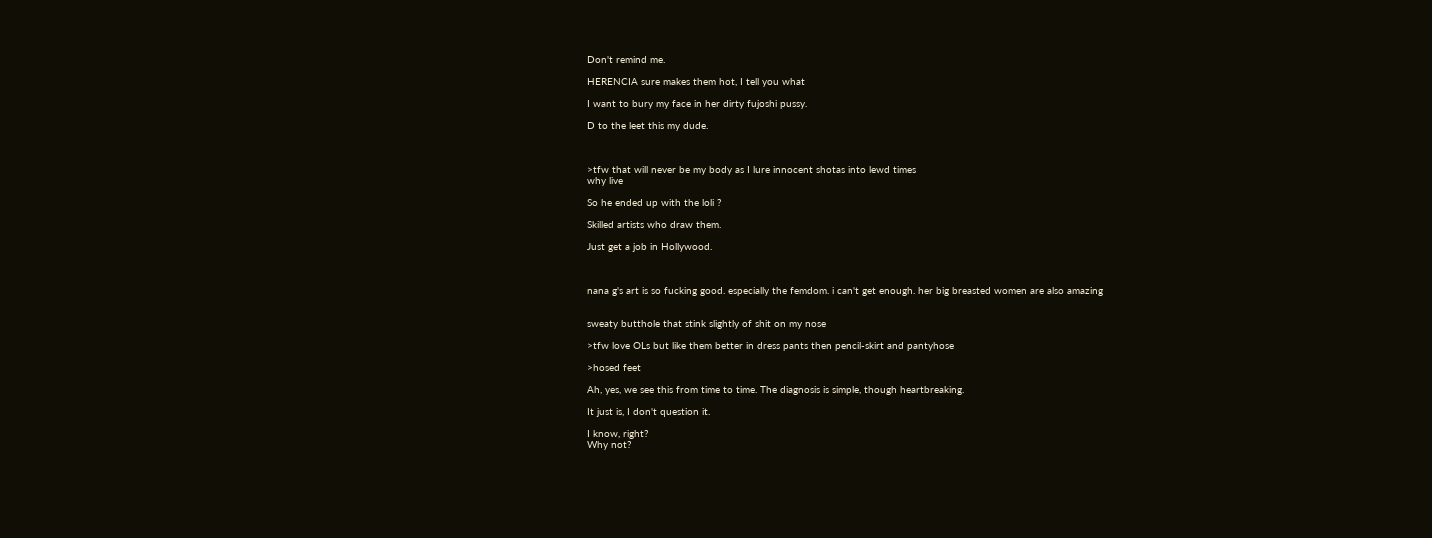Don't remind me.

HERENCIA sure makes them hot, I tell you what

I want to bury my face in her dirty fujoshi pussy.

D to the leet this my dude.



>tfw that will never be my body as I lure innocent shotas into lewd times
why live

So he ended up with the loli ?

Skilled artists who draw them.

Just get a job in Hollywood.



nana g's art is so fucking good. especially the femdom. i can't get enough. her big breasted women are also amazing


sweaty butthole that stink slightly of shit on my nose

>tfw love OLs but like them better in dress pants then pencil-skirt and pantyhose

>hosed feet

Ah, yes, we see this from time to time. The diagnosis is simple, though heartbreaking.

It just is, I don't question it.

I know, right?
Why not?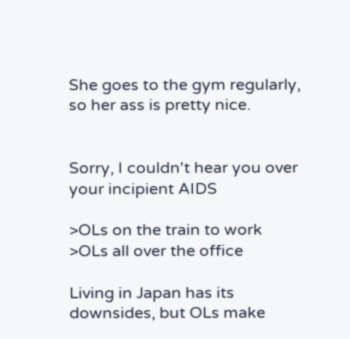She goes to the gym regularly, so her ass is pretty nice.


Sorry, I couldn't hear you over your incipient AIDS

>OLs on the train to work
>OLs all over the office

Living in Japan has its downsides, but OLs make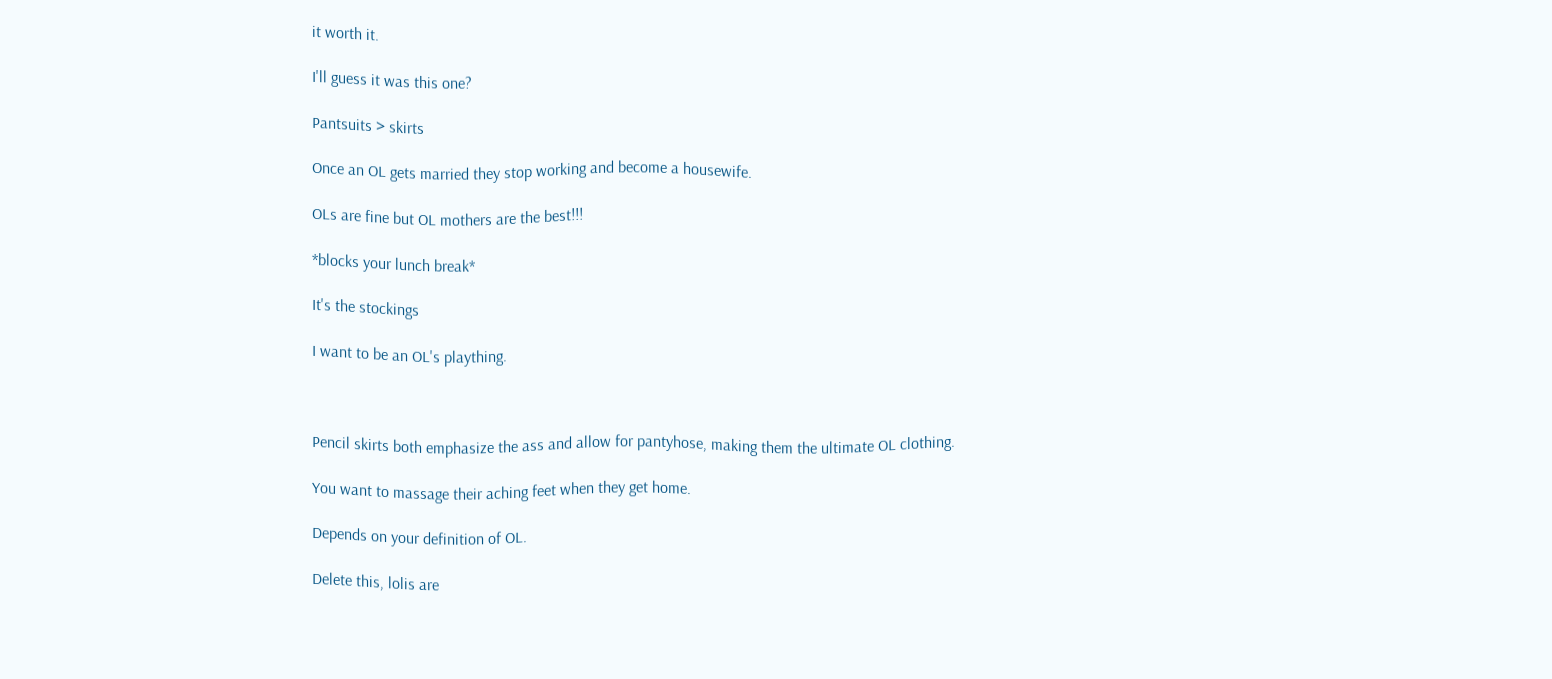it worth it.

I'll guess it was this one?

Pantsuits > skirts

Once an OL gets married they stop working and become a housewife.

OLs are fine but OL mothers are the best!!!

*blocks your lunch break*

It's the stockings

I want to be an OL's plaything.



Pencil skirts both emphasize the ass and allow for pantyhose, making them the ultimate OL clothing.

You want to massage their aching feet when they get home.

Depends on your definition of OL.

Delete this, lolis are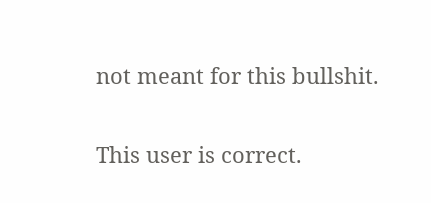not meant for this bullshit.

This user is correct.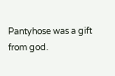Pantyhose was a gift from god.